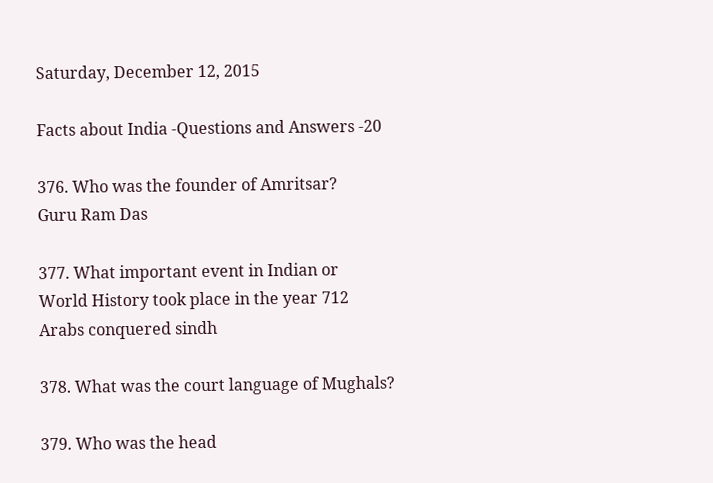Saturday, December 12, 2015

Facts about India -Questions and Answers -20

376. Who was the founder of Amritsar?
Guru Ram Das

377. What important event in Indian or
World History took place in the year 712
Arabs conquered sindh

378. What was the court language of Mughals?

379. Who was the head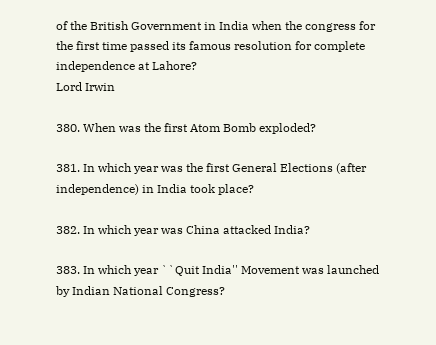of the British Government in India when the congress for the first time passed its famous resolution for complete independence at Lahore?
Lord Irwin

380. When was the first Atom Bomb exploded?

381. In which year was the first General Elections (after independence) in India took place?

382. In which year was China attacked India?

383. In which year ``Quit India'' Movement was launched by Indian National Congress?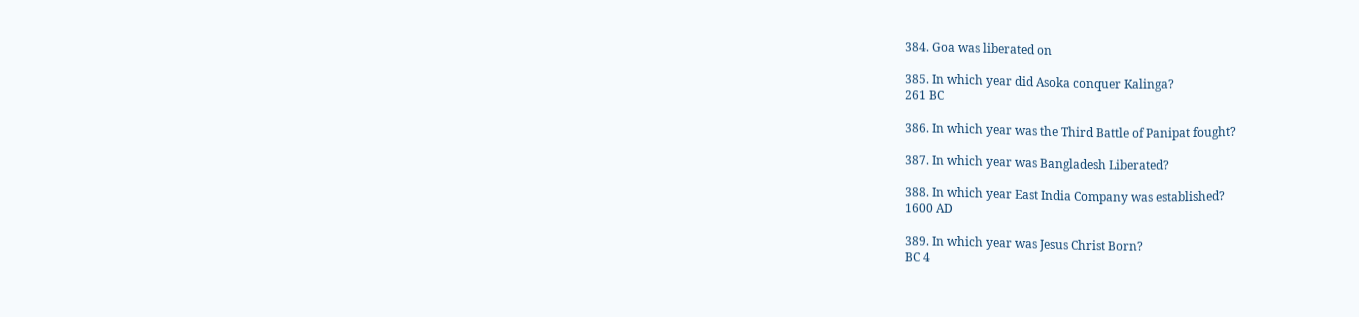384. Goa was liberated on

385. In which year did Asoka conquer Kalinga?
261 BC

386. In which year was the Third Battle of Panipat fought?

387. In which year was Bangladesh Liberated?

388. In which year East India Company was established?
1600 AD

389. In which year was Jesus Christ Born?
BC 4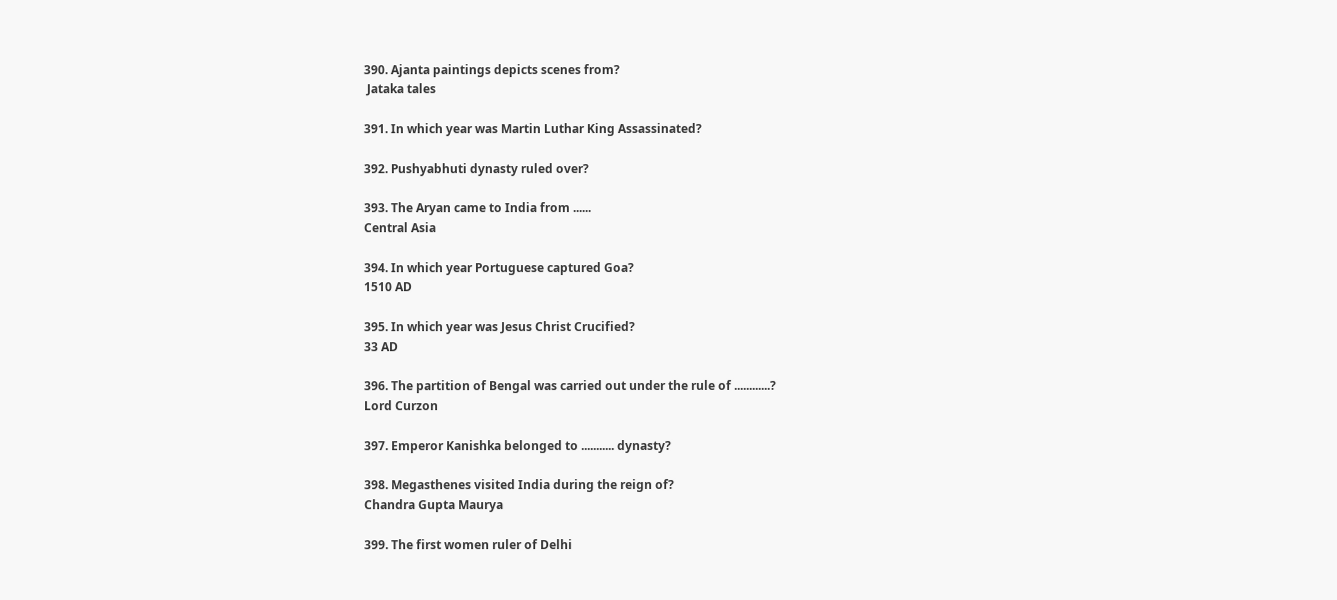390. Ajanta paintings depicts scenes from?
 Jataka tales

391. In which year was Martin Luthar King Assassinated?

392. Pushyabhuti dynasty ruled over?

393. The Aryan came to India from ......
Central Asia

394. In which year Portuguese captured Goa?
1510 AD

395. In which year was Jesus Christ Crucified?
33 AD

396. The partition of Bengal was carried out under the rule of ............?
Lord Curzon

397. Emperor Kanishka belonged to ........... dynasty?

398. Megasthenes visited India during the reign of?
Chandra Gupta Maurya

399. The first women ruler of Delhi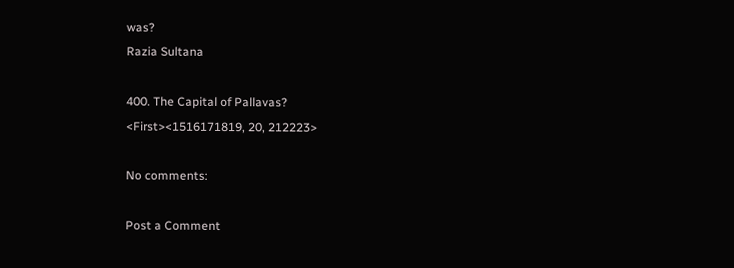was?
Razia Sultana

400. The Capital of Pallavas?
<First><1516171819, 20, 212223>

No comments:

Post a Comment